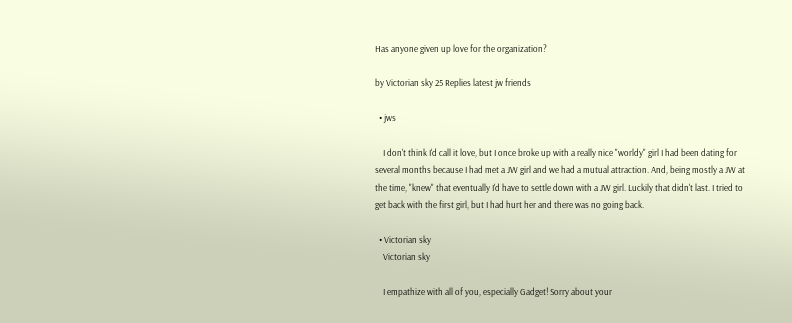Has anyone given up love for the organization?

by Victorian sky 25 Replies latest jw friends

  • jws

    I don't think I'd call it love, but I once broke up with a really nice "worldy" girl I had been dating for several months because I had met a JW girl and we had a mutual attraction. And, being mostly a JW at the time, "knew" that eventually I'd have to settle down with a JW girl. Luckily that didn't last. I tried to get back with the first girl, but I had hurt her and there was no going back.

  • Victorian sky
    Victorian sky

    I empathize with all of you, especially Gadget! Sorry about your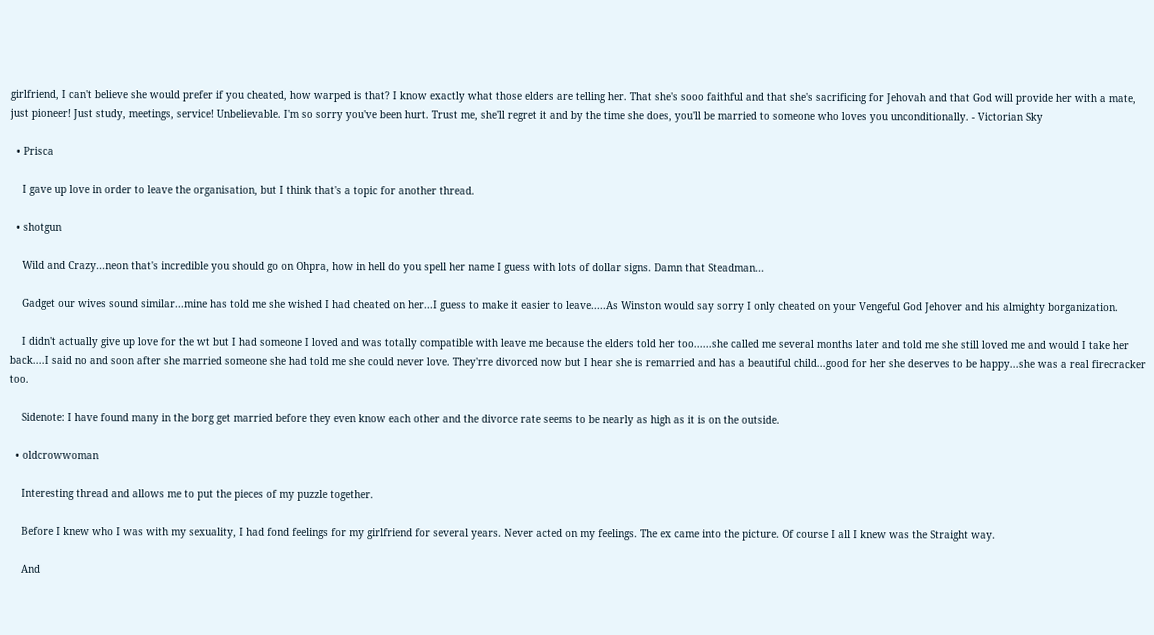girlfriend, I can't believe she would prefer if you cheated, how warped is that? I know exactly what those elders are telling her. That she's sooo faithful and that she's sacrificing for Jehovah and that God will provide her with a mate, just pioneer! Just study, meetings, service! Unbelievable. I'm so sorry you've been hurt. Trust me, she'll regret it and by the time she does, you'll be married to someone who loves you unconditionally. - Victorian Sky

  • Prisca

    I gave up love in order to leave the organisation, but I think that's a topic for another thread.

  • shotgun

    Wild and Crazy...neon that's incredible you should go on Ohpra, how in hell do you spell her name I guess with lots of dollar signs. Damn that Steadman...

    Gadget our wives sound similar...mine has told me she wished I had cheated on her...I guess to make it easier to leave.....As Winston would say sorry I only cheated on your Vengeful God Jehover and his almighty borganization.

    I didn't actually give up love for the wt but I had someone I loved and was totally compatible with leave me because the elders told her too......she called me several months later and told me she still loved me and would I take her back....I said no and soon after she married someone she had told me she could never love. They'rre divorced now but I hear she is remarried and has a beautiful child...good for her she deserves to be happy...she was a real firecracker too.

    Sidenote: I have found many in the borg get married before they even know each other and the divorce rate seems to be nearly as high as it is on the outside.

  • oldcrowwoman

    Interesting thread and allows me to put the pieces of my puzzle together.

    Before I knew who I was with my sexuality, I had fond feelings for my girlfriend for several years. Never acted on my feelings. The ex came into the picture. Of course I all I knew was the Straight way.

    And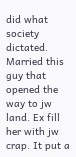did what society dictated. Married this guy that opened the way to jw land. Ex fill her with jw crap. It put a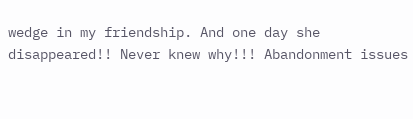wedge in my friendship. And one day she disappeared!! Never knew why!!! Abandonment issues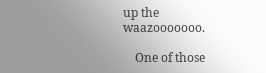up the waazooooooo.

    One of those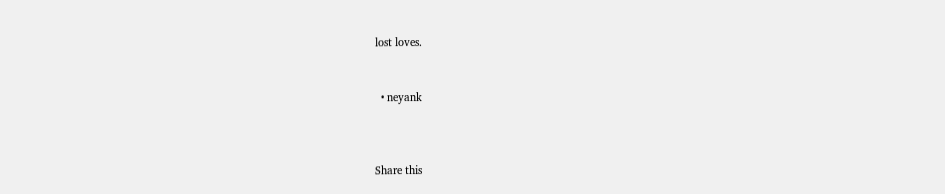lost loves.


  • neyank



Share this